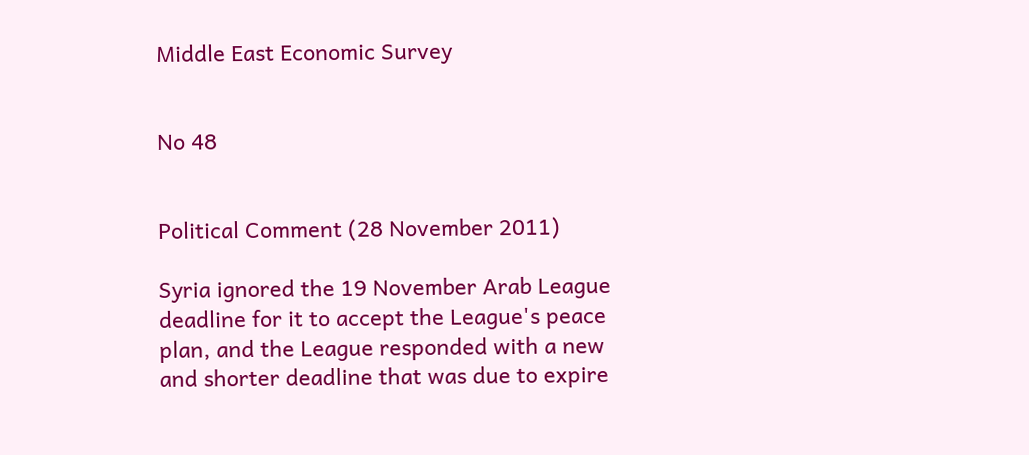Middle East Economic Survey


No 48


Political Comment (28 November 2011)

Syria ignored the 19 November Arab League deadline for it to accept the League's peace plan, and the League responded with a new and shorter deadline that was due to expire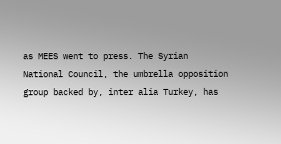as MEES went to press. The Syrian National Council, the umbrella opposition group backed by, inter alia Turkey, has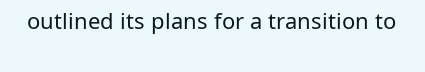outlined its plans for a transition to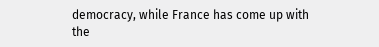democracy, while France has come up with the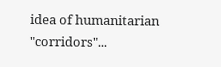idea of humanitarian "corridors"...